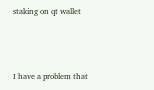staking on qt wallet



I have a problem that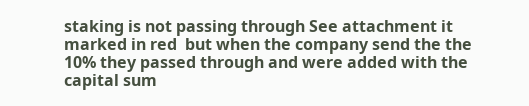staking is not passing through See attachment it marked in red  but when the company send the the 10% they passed through and were added with the capital sum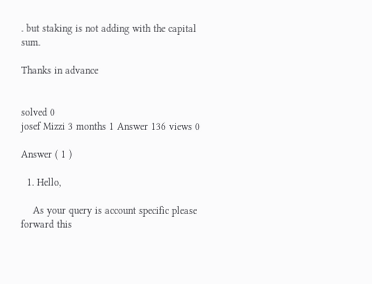. but staking is not adding with the capital sum.

Thanks in advance


solved 0
josef Mizzi 3 months 1 Answer 136 views 0

Answer ( 1 )

  1. Hello,

    As your query is account specific please forward this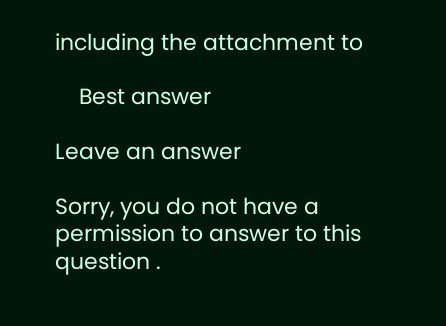including the attachment to

    Best answer

Leave an answer

Sorry, you do not have a permission to answer to this question .